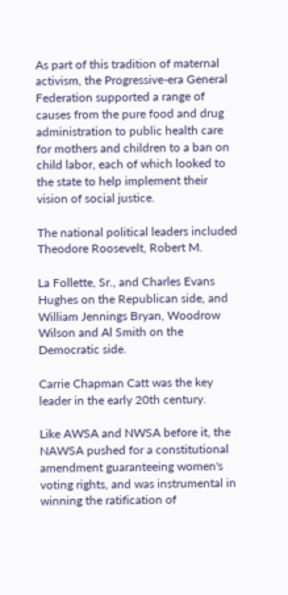As part of this tradition of maternal activism, the Progressive-era General Federation supported a range of causes from the pure food and drug administration to public health care for mothers and children to a ban on child labor, each of which looked to the state to help implement their vision of social justice.

The national political leaders included Theodore Roosevelt, Robert M.

La Follette, Sr., and Charles Evans Hughes on the Republican side, and William Jennings Bryan, Woodrow Wilson and Al Smith on the Democratic side.

Carrie Chapman Catt was the key leader in the early 20th century.

Like AWSA and NWSA before it, the NAWSA pushed for a constitutional amendment guaranteeing women's voting rights, and was instrumental in winning the ratification of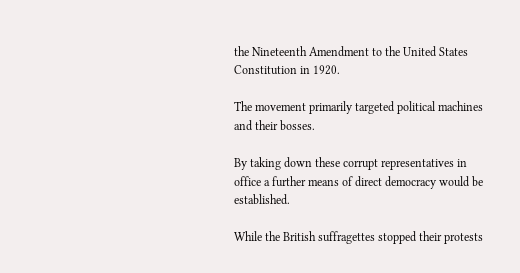the Nineteenth Amendment to the United States Constitution in 1920.

The movement primarily targeted political machines and their bosses.

By taking down these corrupt representatives in office a further means of direct democracy would be established.

While the British suffragettes stopped their protests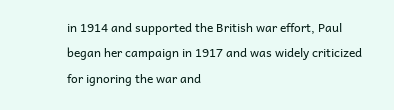in 1914 and supported the British war effort, Paul began her campaign in 1917 and was widely criticized for ignoring the war and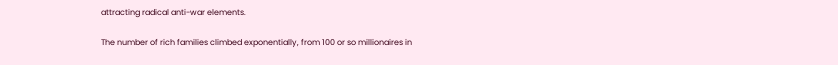attracting radical anti-war elements.

The number of rich families climbed exponentially, from 100 or so millionaires in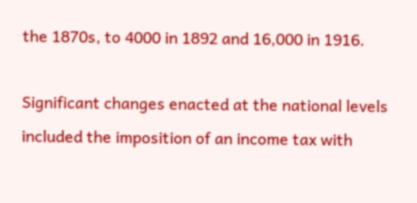the 1870s, to 4000 in 1892 and 16,000 in 1916.

Significant changes enacted at the national levels included the imposition of an income tax with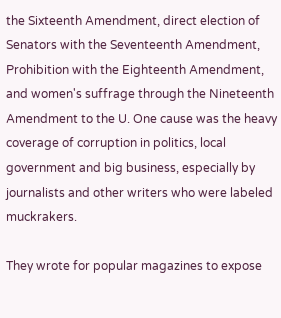the Sixteenth Amendment, direct election of Senators with the Seventeenth Amendment, Prohibition with the Eighteenth Amendment, and women's suffrage through the Nineteenth Amendment to the U. One cause was the heavy coverage of corruption in politics, local government and big business, especially by journalists and other writers who were labeled muckrakers.

They wrote for popular magazines to expose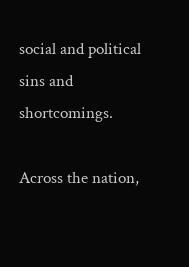social and political sins and shortcomings.

Across the nation,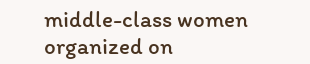middle-class women organized on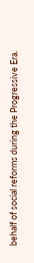behalf of social reforms during the Progressive Era.